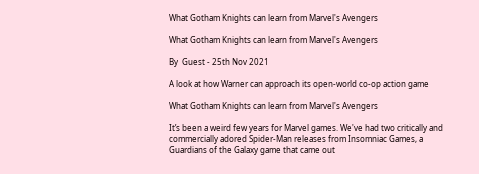What Gotham Knights can learn from Marvel's Avengers

What Gotham Knights can learn from Marvel's Avengers

By  Guest - 25th Nov 2021

A look at how Warner can approach its open-world co-op action game

What Gotham Knights can learn from Marvel's Avengers

It’s been a weird few years for Marvel games. We've had two critically and commercially adored Spider-Man releases from Insomniac Games, a Guardians of the Galaxy game that came out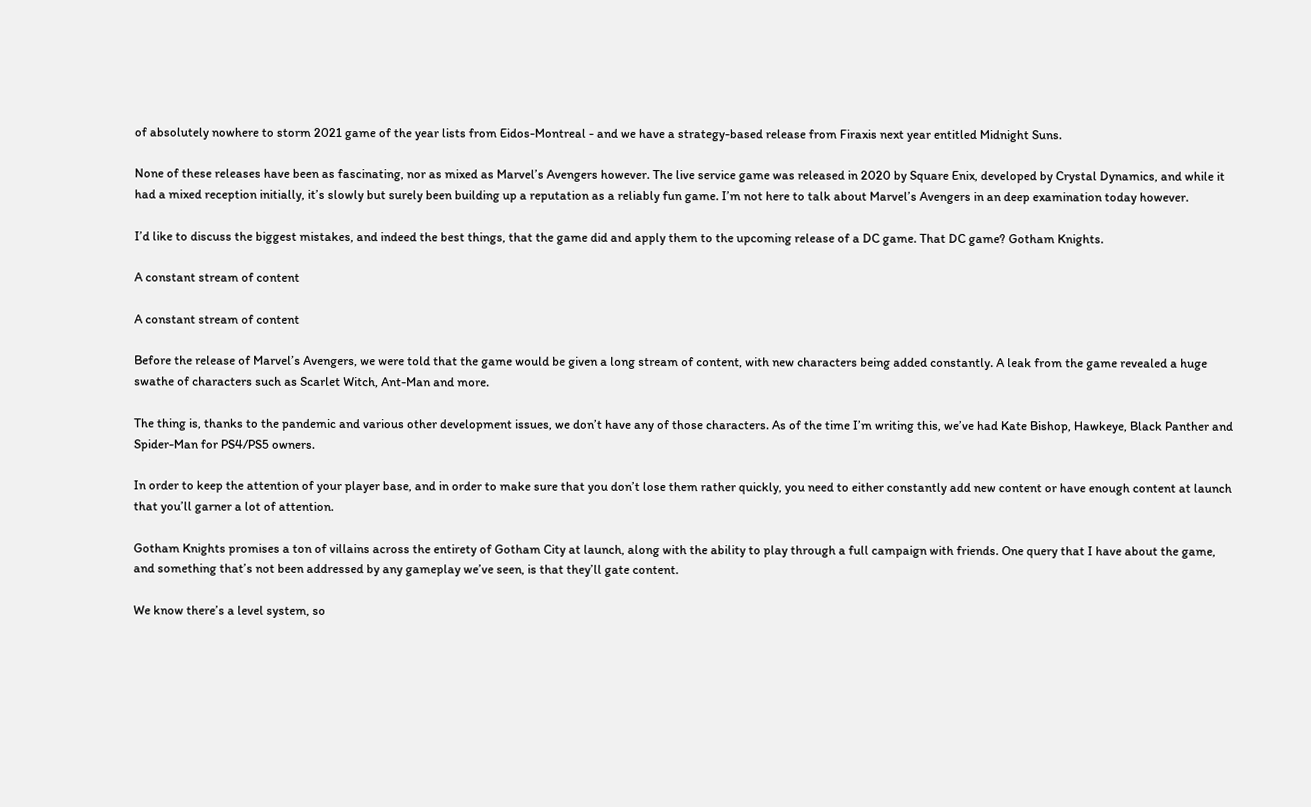of absolutely nowhere to storm 2021 game of the year lists from Eidos-Montreal - and we have a strategy-based release from Firaxis next year entitled Midnight Suns.

None of these releases have been as fascinating, nor as mixed as Marvel’s Avengers however. The live service game was released in 2020 by Square Enix, developed by Crystal Dynamics, and while it had a mixed reception initially, it’s slowly but surely been building up a reputation as a reliably fun game. I’m not here to talk about Marvel’s Avengers in an deep examination today however.

I’d like to discuss the biggest mistakes, and indeed the best things, that the game did and apply them to the upcoming release of a DC game. That DC game? Gotham Knights.

A constant stream of content

A constant stream of content

Before the release of Marvel’s Avengers, we were told that the game would be given a long stream of content, with new characters being added constantly. A leak from the game revealed a huge swathe of characters such as Scarlet Witch, Ant-Man and more.

The thing is, thanks to the pandemic and various other development issues, we don’t have any of those characters. As of the time I’m writing this, we’ve had Kate Bishop, Hawkeye, Black Panther and Spider-Man for PS4/PS5 owners.

In order to keep the attention of your player base, and in order to make sure that you don’t lose them rather quickly, you need to either constantly add new content or have enough content at launch that you’ll garner a lot of attention.

Gotham Knights promises a ton of villains across the entirety of Gotham City at launch, along with the ability to play through a full campaign with friends. One query that I have about the game, and something that’s not been addressed by any gameplay we’ve seen, is that they’ll gate content.

We know there’s a level system, so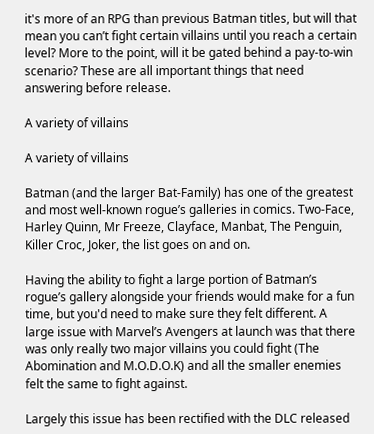it's more of an RPG than previous Batman titles, but will that mean you can’t fight certain villains until you reach a certain level? More to the point, will it be gated behind a pay-to-win scenario? These are all important things that need answering before release.

A variety of villains

A variety of villains

Batman (and the larger Bat-Family) has one of the greatest and most well-known rogue’s galleries in comics. Two-Face, Harley Quinn, Mr Freeze, Clayface, Manbat, The Penguin, Killer Croc, Joker, the list goes on and on.

Having the ability to fight a large portion of Batman’s rogue’s gallery alongside your friends would make for a fun time, but you'd need to make sure they felt different. A large issue with Marvel’s Avengers at launch was that there was only really two major villains you could fight (The Abomination and M.O.D.O.K) and all the smaller enemies felt the same to fight against.

Largely this issue has been rectified with the DLC released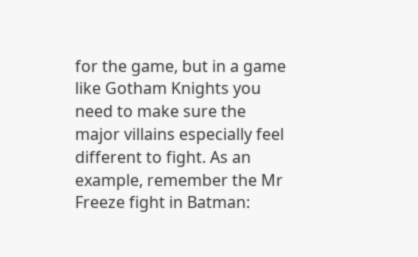for the game, but in a game like Gotham Knights you need to make sure the major villains especially feel different to fight. As an example, remember the Mr Freeze fight in Batman: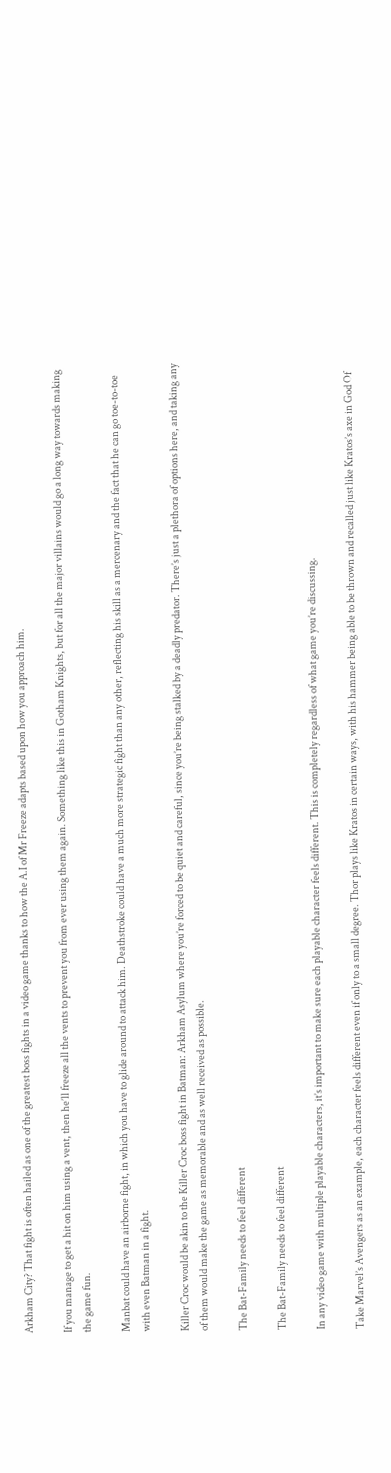Arkham City? That fight is often hailed as one of the greatest boss fights in a video game thanks to how the A.I of Mr Freeze adapts based upon how you approach him.

If you manage to get a hit on him using a vent, then he’ll freeze all the vents to prevent you from ever using them again. Something like this in Gotham Knights, but for all the major villains would go a long way towards making the game fun.

Manbat could have an airborne fight, in which you have to glide around to attack him. Deathstroke could have a much more strategic fight than any other, reflecting his skill as a mercenary and the fact that he can go toe-to-toe with even Batman in a fight.

Killer Croc would be akin to the Killer Croc boss fight in Batman: Arkham Asylum where you’re forced to be quiet and careful, since you’re being stalked by a deadly predator. There’s just a plethora of options here, and taking any of them would make the game as memorable and as well received as possible.

The Bat-Family needs to feel different

The Bat-Family needs to feel different

In any video game with multiple playable characters, it’s important to make sure each playable character feels different. This is completely regardless of what game you’re discussing.

Take Marvel’s Avengers as an example, each character feels different even if only to a small degree. Thor plays like Kratos in certain ways, with his hammer being able to be thrown and recalled just like Kratos’s axe in God Of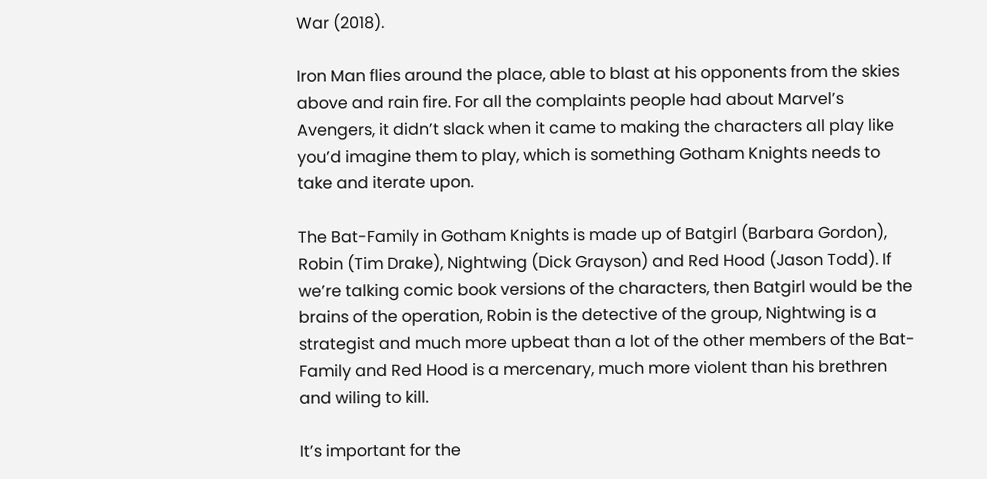War (2018).

Iron Man flies around the place, able to blast at his opponents from the skies above and rain fire. For all the complaints people had about Marvel’s Avengers, it didn’t slack when it came to making the characters all play like you’d imagine them to play, which is something Gotham Knights needs to take and iterate upon.

The Bat-Family in Gotham Knights is made up of Batgirl (Barbara Gordon), Robin (Tim Drake), Nightwing (Dick Grayson) and Red Hood (Jason Todd). If we’re talking comic book versions of the characters, then Batgirl would be the brains of the operation, Robin is the detective of the group, Nightwing is a strategist and much more upbeat than a lot of the other members of the Bat-Family and Red Hood is a mercenary, much more violent than his brethren and wiling to kill.

It’s important for the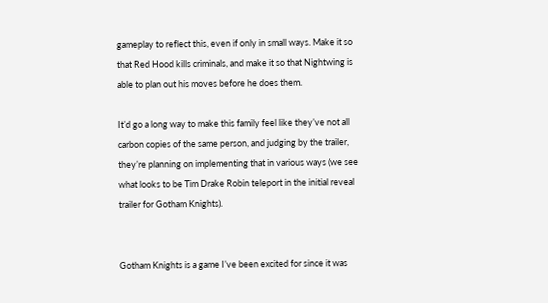gameplay to reflect this, even if only in small ways. Make it so that Red Hood kills criminals, and make it so that Nightwing is able to plan out his moves before he does them.

It’d go a long way to make this family feel like they’ve not all carbon copies of the same person, and judging by the trailer, they’re planning on implementing that in various ways (we see what looks to be Tim Drake Robin teleport in the initial reveal trailer for Gotham Knights).


Gotham Knights is a game I’ve been excited for since it was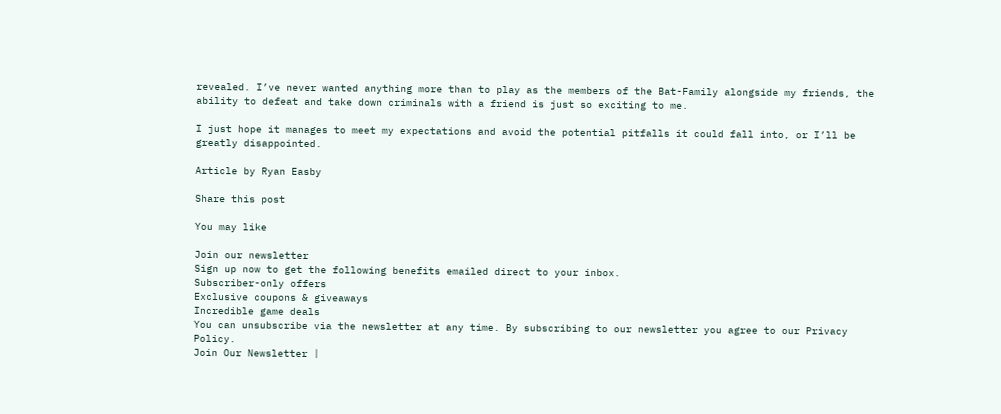revealed. I’ve never wanted anything more than to play as the members of the Bat-Family alongside my friends, the ability to defeat and take down criminals with a friend is just so exciting to me.

I just hope it manages to meet my expectations and avoid the potential pitfalls it could fall into, or I’ll be greatly disappointed.

Article by Ryan Easby

Share this post

You may like

Join our newsletter
Sign up now to get the following benefits emailed direct to your inbox.
Subscriber-only offers
Exclusive coupons & giveaways
Incredible game deals
You can unsubscribe via the newsletter at any time. By subscribing to our newsletter you agree to our Privacy Policy.
Join Our Newsletter |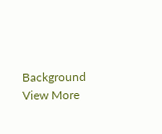Background
View More